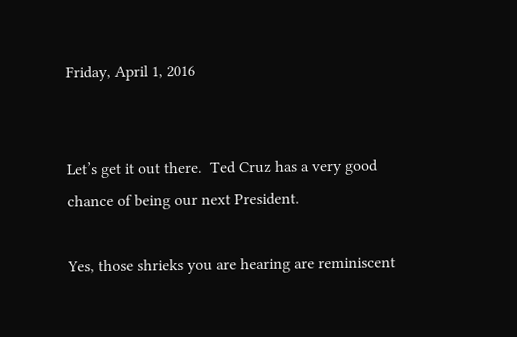Friday, April 1, 2016


Let’s get it out there.  Ted Cruz has a very good chance of being our next President.

Yes, those shrieks you are hearing are reminiscent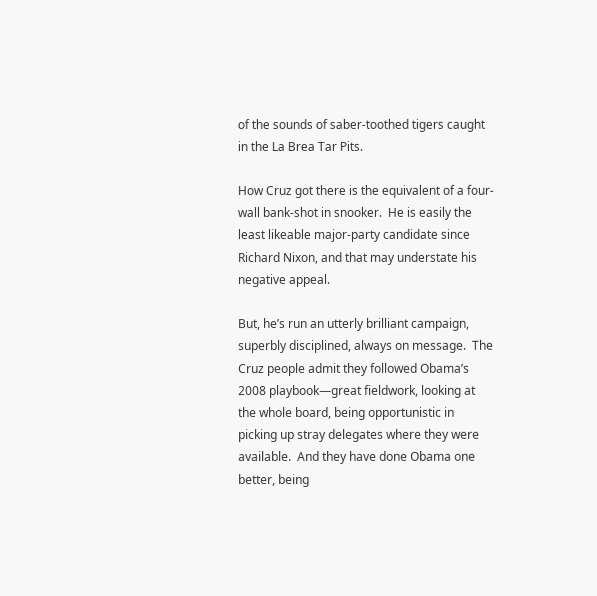of the sounds of saber-toothed tigers caught in the La Brea Tar Pits.

How Cruz got there is the equivalent of a four-wall bank-shot in snooker.  He is easily the least likeable major-party candidate since Richard Nixon, and that may understate his negative appeal.

But, he’s run an utterly brilliant campaign, superbly disciplined, always on message.  The Cruz people admit they followed Obama’s 2008 playbook—great fieldwork, looking at the whole board, being opportunistic in picking up stray delegates where they were available.  And they have done Obama one better, being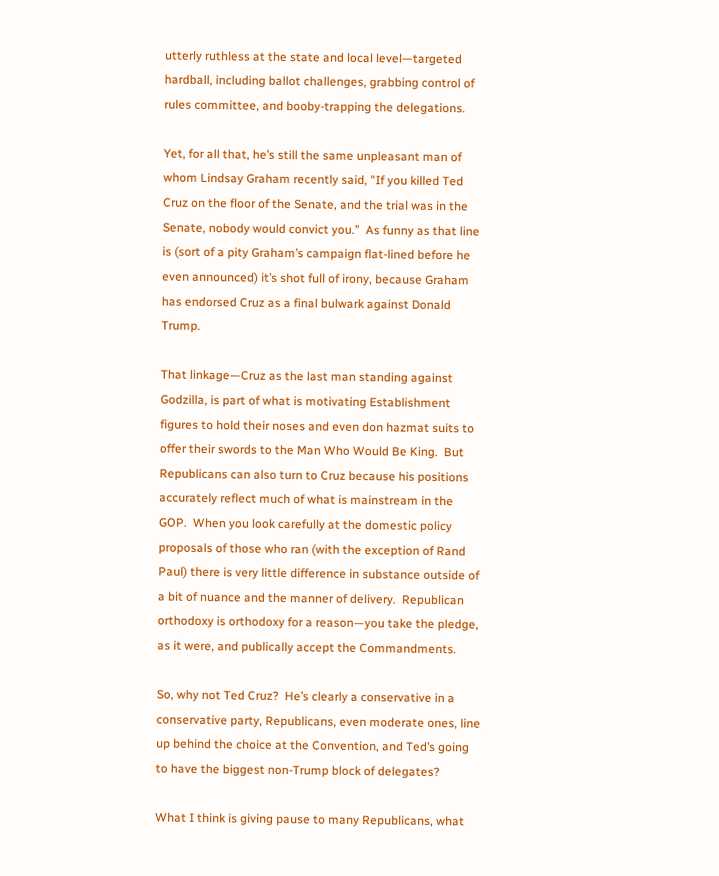utterly ruthless at the state and local level—targeted hardball, including ballot challenges, grabbing control of rules committee, and booby-trapping the delegations.

Yet, for all that, he’s still the same unpleasant man of whom Lindsay Graham recently said, "If you killed Ted Cruz on the floor of the Senate, and the trial was in the Senate, nobody would convict you.”  As funny as that line is (sort of a pity Graham’s campaign flat-lined before he even announced) it’s shot full of irony, because Graham has endorsed Cruz as a final bulwark against Donald Trump.

That linkage—Cruz as the last man standing against Godzilla, is part of what is motivating Establishment figures to hold their noses and even don hazmat suits to offer their swords to the Man Who Would Be King.  But Republicans can also turn to Cruz because his positions accurately reflect much of what is mainstream in the GOP.  When you look carefully at the domestic policy proposals of those who ran (with the exception of Rand Paul) there is very little difference in substance outside of a bit of nuance and the manner of delivery.  Republican orthodoxy is orthodoxy for a reason—you take the pledge, as it were, and publically accept the Commandments.

So, why not Ted Cruz?  He’s clearly a conservative in a conservative party, Republicans, even moderate ones, line up behind the choice at the Convention, and Ted’s going to have the biggest non-Trump block of delegates?

What I think is giving pause to many Republicans, what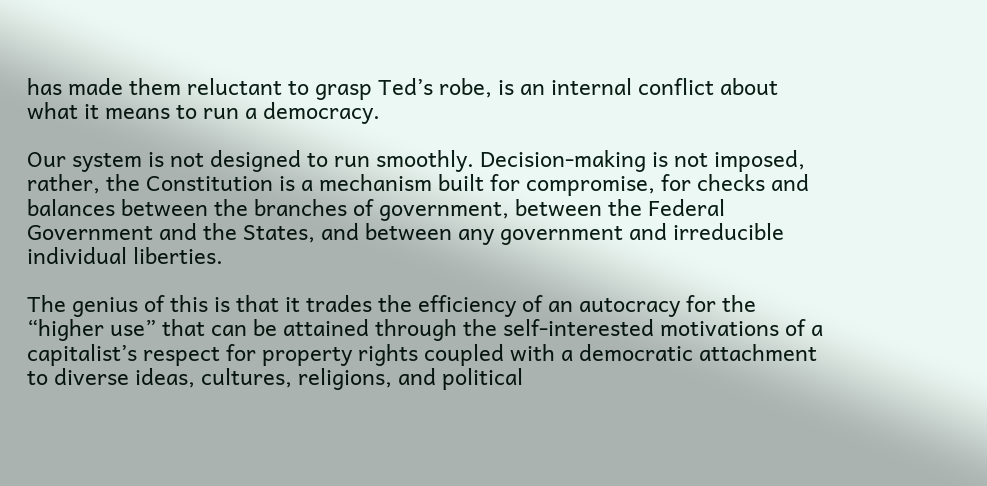has made them reluctant to grasp Ted’s robe, is an internal conflict about what it means to run a democracy.

Our system is not designed to run smoothly. Decision-making is not imposed, rather, the Constitution is a mechanism built for compromise, for checks and balances between the branches of government, between the Federal Government and the States, and between any government and irreducible individual liberties.

The genius of this is that it trades the efficiency of an autocracy for the “higher use” that can be attained through the self-interested motivations of a capitalist’s respect for property rights coupled with a democratic attachment to diverse ideas, cultures, religions, and political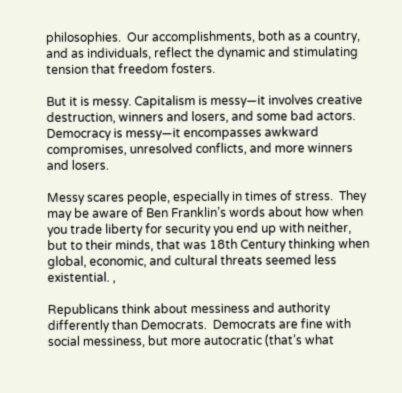philosophies.  Our accomplishments, both as a country, and as individuals, reflect the dynamic and stimulating tension that freedom fosters.

But it is messy. Capitalism is messy—it involves creative destruction, winners and losers, and some bad actors.  Democracy is messy—it encompasses awkward compromises, unresolved conflicts, and more winners and losers.

Messy scares people, especially in times of stress.  They may be aware of Ben Franklin’s words about how when you trade liberty for security you end up with neither, but to their minds, that was 18th Century thinking when global, economic, and cultural threats seemed less existential. ,

Republicans think about messiness and authority differently than Democrats.  Democrats are fine with social messiness, but more autocratic (that’s what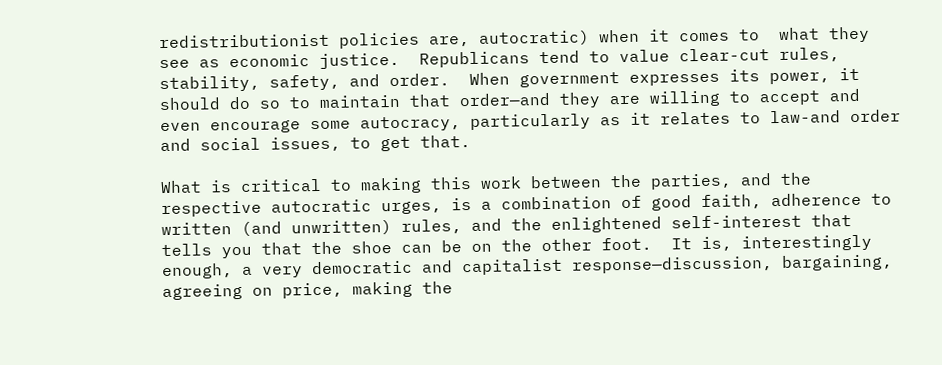redistributionist policies are, autocratic) when it comes to  what they see as economic justice.  Republicans tend to value clear-cut rules, stability, safety, and order.  When government expresses its power, it should do so to maintain that order—and they are willing to accept and even encourage some autocracy, particularly as it relates to law-and order and social issues, to get that.

What is critical to making this work between the parties, and the respective autocratic urges, is a combination of good faith, adherence to written (and unwritten) rules, and the enlightened self-interest that tells you that the shoe can be on the other foot.  It is, interestingly enough, a very democratic and capitalist response—discussion, bargaining, agreeing on price, making the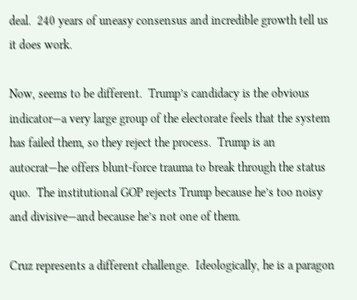deal.  240 years of uneasy consensus and incredible growth tell us it does work.

Now, seems to be different.  Trump’s candidacy is the obvious indicator—a very large group of the electorate feels that the system has failed them, so they reject the process.  Trump is an autocrat—he offers blunt-force trauma to break through the status quo.  The institutional GOP rejects Trump because he’s too noisy and divisive—and because he’s not one of them.

Cruz represents a different challenge.  Ideologically, he is a paragon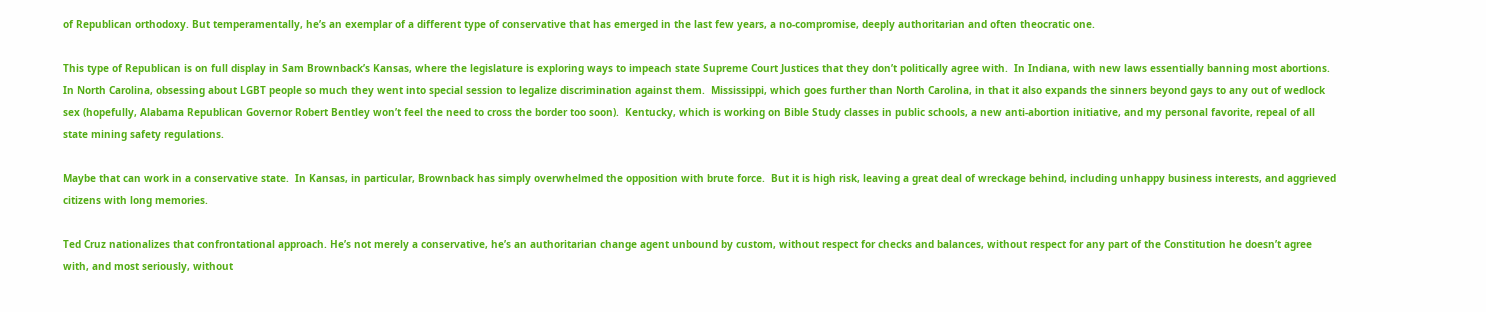of Republican orthodoxy. But temperamentally, he’s an exemplar of a different type of conservative that has emerged in the last few years, a no-compromise, deeply authoritarian and often theocratic one.

This type of Republican is on full display in Sam Brownback’s Kansas, where the legislature is exploring ways to impeach state Supreme Court Justices that they don’t politically agree with.  In Indiana, with new laws essentially banning most abortions.  In North Carolina, obsessing about LGBT people so much they went into special session to legalize discrimination against them.  Mississippi, which goes further than North Carolina, in that it also expands the sinners beyond gays to any out of wedlock sex (hopefully, Alabama Republican Governor Robert Bentley won’t feel the need to cross the border too soon).  Kentucky, which is working on Bible Study classes in public schools, a new anti-abortion initiative, and my personal favorite, repeal of all state mining safety regulations.

Maybe that can work in a conservative state.  In Kansas, in particular, Brownback has simply overwhelmed the opposition with brute force.  But it is high risk, leaving a great deal of wreckage behind, including unhappy business interests, and aggrieved citizens with long memories.

Ted Cruz nationalizes that confrontational approach. He’s not merely a conservative, he’s an authoritarian change agent unbound by custom, without respect for checks and balances, without respect for any part of the Constitution he doesn’t agree with, and most seriously, without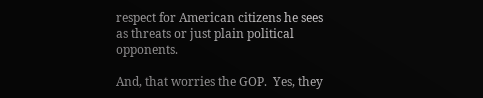respect for American citizens he sees as threats or just plain political opponents.

And, that worries the GOP.  Yes, they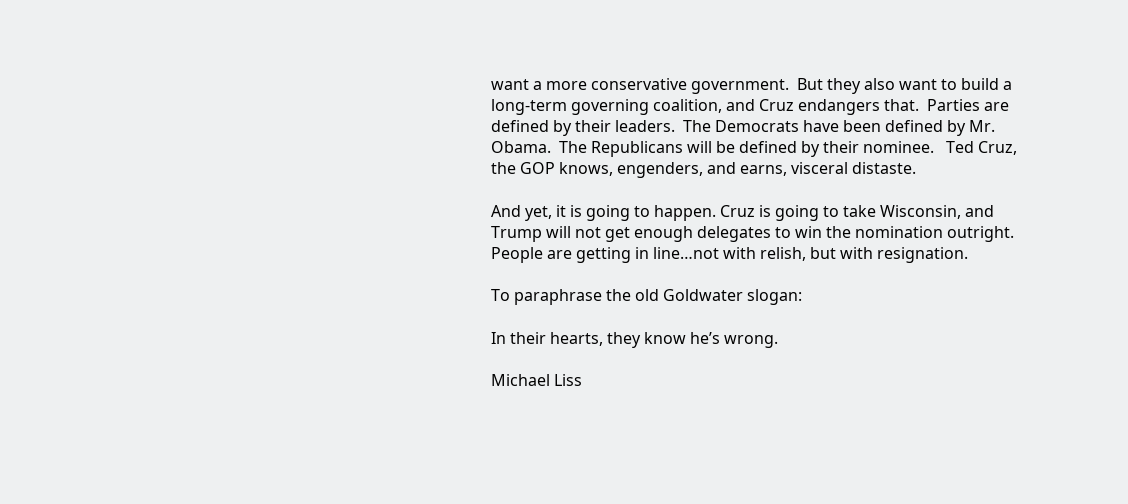want a more conservative government.  But they also want to build a long-term governing coalition, and Cruz endangers that.  Parties are defined by their leaders.  The Democrats have been defined by Mr. Obama.  The Republicans will be defined by their nominee.   Ted Cruz, the GOP knows, engenders, and earns, visceral distaste.

And yet, it is going to happen. Cruz is going to take Wisconsin, and Trump will not get enough delegates to win the nomination outright.  People are getting in line…not with relish, but with resignation.

To paraphrase the old Goldwater slogan:

In their hearts, they know he’s wrong.

Michael Liss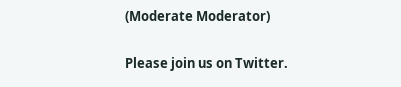(Moderate Moderator)

Please join us on Twitter.